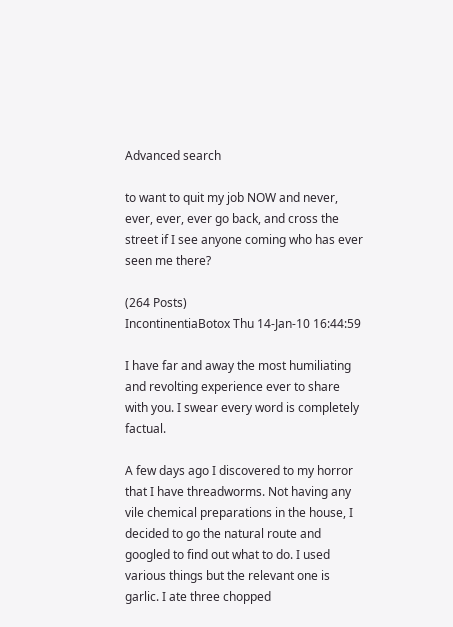Advanced search

to want to quit my job NOW and never, ever, ever, ever go back, and cross the street if I see anyone coming who has ever seen me there?

(264 Posts)
IncontinentiaBotox Thu 14-Jan-10 16:44:59

I have far and away the most humiliating and revolting experience ever to share with you. I swear every word is completely factual.

A few days ago I discovered to my horror that I have threadworms. Not having any vile chemical preparations in the house, I decided to go the natural route and googled to find out what to do. I used various things but the relevant one is garlic. I ate three chopped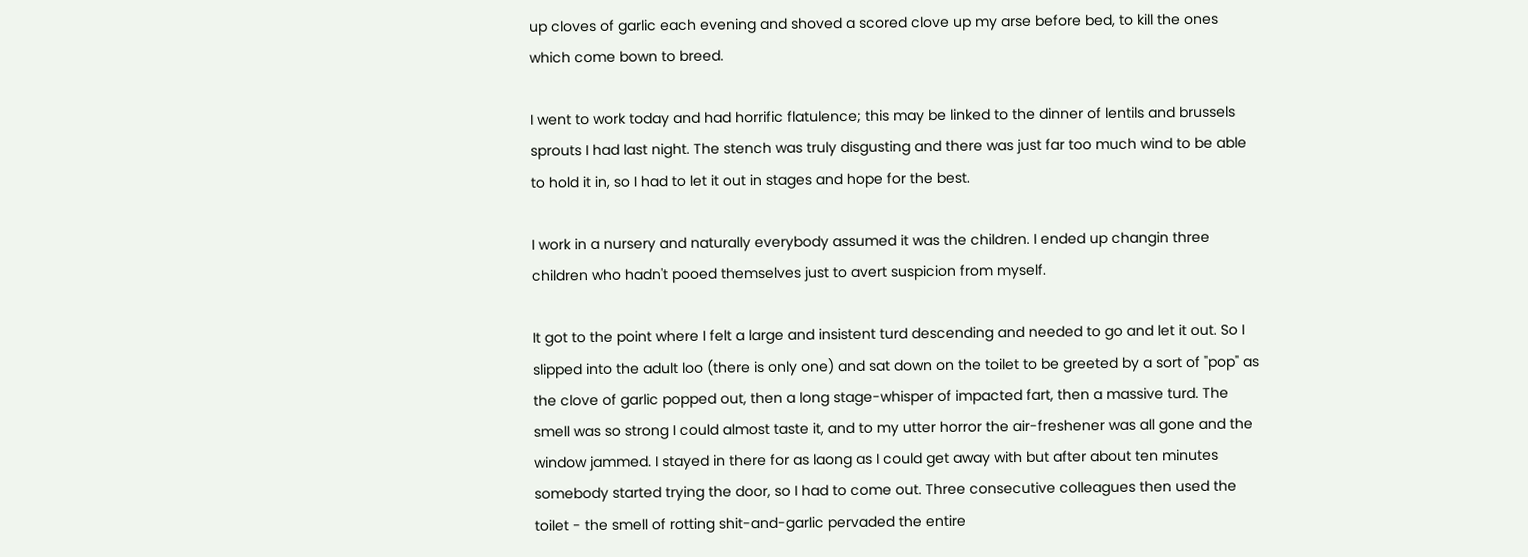up cloves of garlic each evening and shoved a scored clove up my arse before bed, to kill the ones which come bown to breed.

I went to work today and had horrific flatulence; this may be linked to the dinner of lentils and brussels sprouts I had last night. The stench was truly disgusting and there was just far too much wind to be able to hold it in, so I had to let it out in stages and hope for the best.

I work in a nursery and naturally everybody assumed it was the children. I ended up changin three children who hadn't pooed themselves just to avert suspicion from myself.

It got to the point where I felt a large and insistent turd descending and needed to go and let it out. So I slipped into the adult loo (there is only one) and sat down on the toilet to be greeted by a sort of "pop" as the clove of garlic popped out, then a long stage-whisper of impacted fart, then a massive turd. The smell was so strong I could almost taste it, and to my utter horror the air-freshener was all gone and the window jammed. I stayed in there for as laong as I could get away with but after about ten minutes somebody started trying the door, so I had to come out. Three consecutive colleagues then used the toilet - the smell of rotting shit-and-garlic pervaded the entire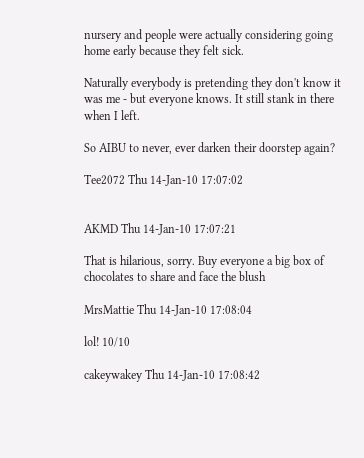nursery and people were actually considering going home early because they felt sick.

Naturally everybody is pretending they don't know it was me - but everyone knows. It still stank in there when I left.

So AIBU to never, ever darken their doorstep again?

Tee2072 Thu 14-Jan-10 17:07:02


AKMD Thu 14-Jan-10 17:07:21

That is hilarious, sorry. Buy everyone a big box of chocolates to share and face the blush

MrsMattie Thu 14-Jan-10 17:08:04

lol! 10/10

cakeywakey Thu 14-Jan-10 17:08:42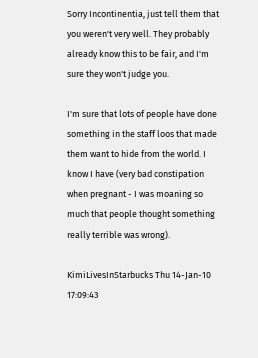Sorry Incontinentia, just tell them that you weren't very well. They probably already know this to be fair, and I'm sure they won't judge you.

I'm sure that lots of people have done something in the staff loos that made them want to hide from the world. I know I have (very bad constipation when pregnant - I was moaning so much that people thought something really terrible was wrong).

KimiLivesInStarbucks Thu 14-Jan-10 17:09:43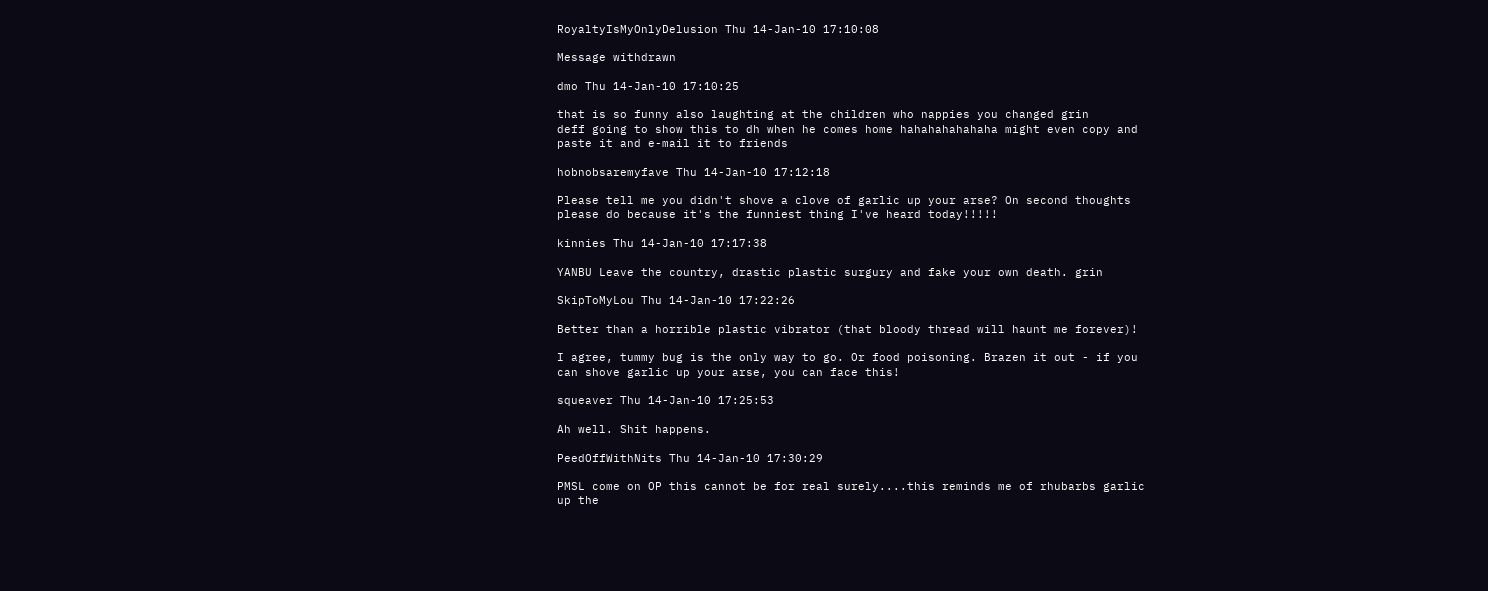RoyaltyIsMyOnlyDelusion Thu 14-Jan-10 17:10:08

Message withdrawn

dmo Thu 14-Jan-10 17:10:25

that is so funny also laughting at the children who nappies you changed grin
deff going to show this to dh when he comes home hahahahahahaha might even copy and paste it and e-mail it to friends

hobnobsaremyfave Thu 14-Jan-10 17:12:18

Please tell me you didn't shove a clove of garlic up your arse? On second thoughts please do because it's the funniest thing I've heard today!!!!!

kinnies Thu 14-Jan-10 17:17:38

YANBU Leave the country, drastic plastic surgury and fake your own death. grin

SkipToMyLou Thu 14-Jan-10 17:22:26

Better than a horrible plastic vibrator (that bloody thread will haunt me forever)!

I agree, tummy bug is the only way to go. Or food poisoning. Brazen it out - if you can shove garlic up your arse, you can face this!

squeaver Thu 14-Jan-10 17:25:53

Ah well. Shit happens.

PeedOffWithNits Thu 14-Jan-10 17:30:29

PMSL come on OP this cannot be for real surely....this reminds me of rhubarbs garlic up the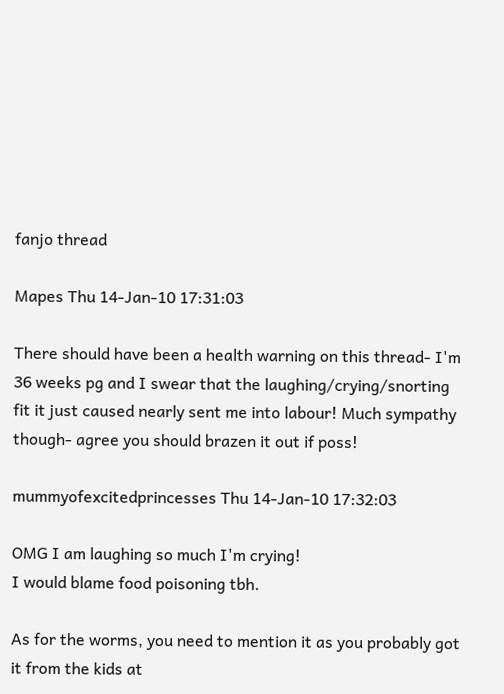fanjo thread

Mapes Thu 14-Jan-10 17:31:03

There should have been a health warning on this thread- I'm 36 weeks pg and I swear that the laughing/crying/snorting fit it just caused nearly sent me into labour! Much sympathy though- agree you should brazen it out if poss!

mummyofexcitedprincesses Thu 14-Jan-10 17:32:03

OMG I am laughing so much I'm crying!
I would blame food poisoning tbh.

As for the worms, you need to mention it as you probably got it from the kids at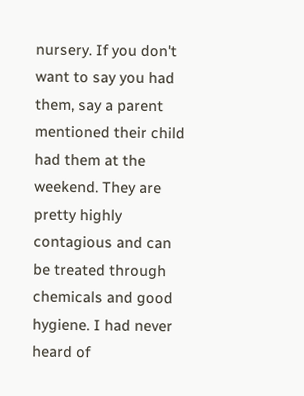nursery. If you don't want to say you had them, say a parent mentioned their child had them at the weekend. They are pretty highly contagious and can be treated through chemicals and good hygiene. I had never heard of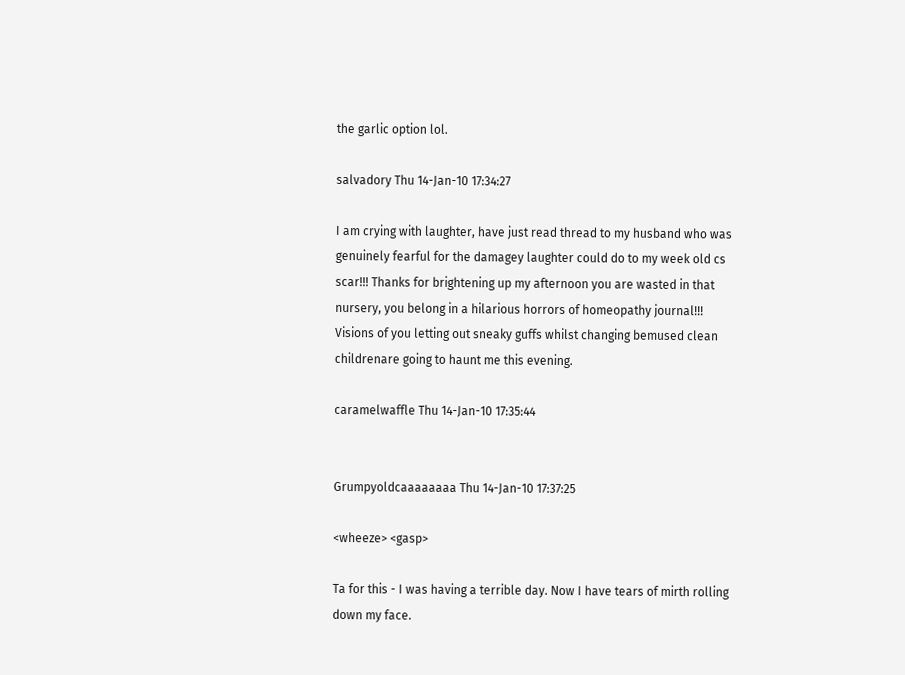the garlic option lol.

salvadory Thu 14-Jan-10 17:34:27

I am crying with laughter, have just read thread to my husband who was genuinely fearful for the damagey laughter could do to my week old cs scar!!! Thanks for brightening up my afternoon you are wasted in that nursery, you belong in a hilarious horrors of homeopathy journal!!! Visions of you letting out sneaky guffs whilst changing bemused clean childrenare going to haunt me this evening.

caramelwaffle Thu 14-Jan-10 17:35:44


Grumpyoldcaaaaaaaa Thu 14-Jan-10 17:37:25

<wheeze> <gasp>

Ta for this - I was having a terrible day. Now I have tears of mirth rolling down my face.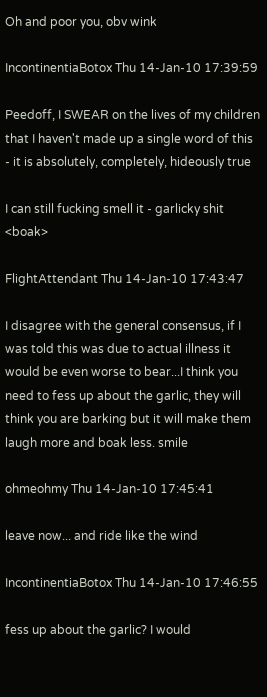Oh and poor you, obv wink

IncontinentiaBotox Thu 14-Jan-10 17:39:59

Peedoff, I SWEAR on the lives of my children that I haven't made up a single word of this - it is absolutely, completely, hideously true

I can still fucking smell it - garlicky shit <boak>

FlightAttendant Thu 14-Jan-10 17:43:47

I disagree with the general consensus, if I was told this was due to actual illness it would be even worse to bear...I think you need to fess up about the garlic, they will think you are barking but it will make them laugh more and boak less. smile

ohmeohmy Thu 14-Jan-10 17:45:41

leave now... and ride like the wind

IncontinentiaBotox Thu 14-Jan-10 17:46:55

fess up about the garlic? I would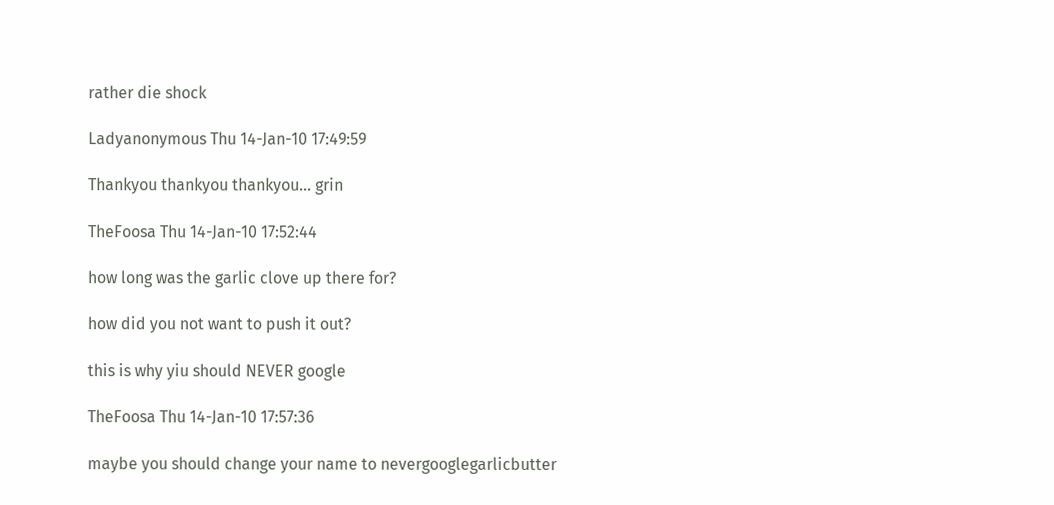rather die shock

Ladyanonymous Thu 14-Jan-10 17:49:59

Thankyou thankyou thankyou... grin

TheFoosa Thu 14-Jan-10 17:52:44

how long was the garlic clove up there for?

how did you not want to push it out?

this is why yiu should NEVER google

TheFoosa Thu 14-Jan-10 17:57:36

maybe you should change your name to nevergooglegarlicbutter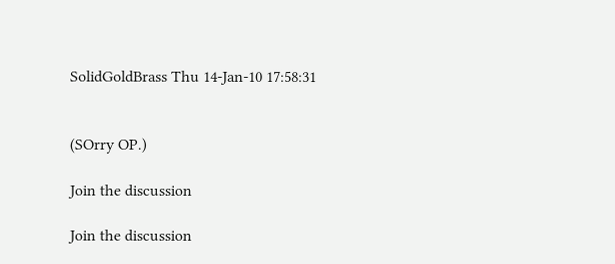SolidGoldBrass Thu 14-Jan-10 17:58:31


(SOrry OP.)

Join the discussion

Join the discussion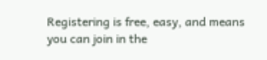Registering is free, easy, and means you can join in the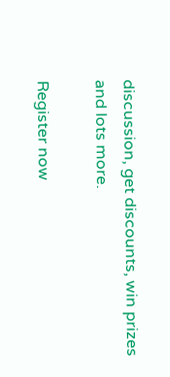discussion, get discounts, win prizes and lots more.

Register now